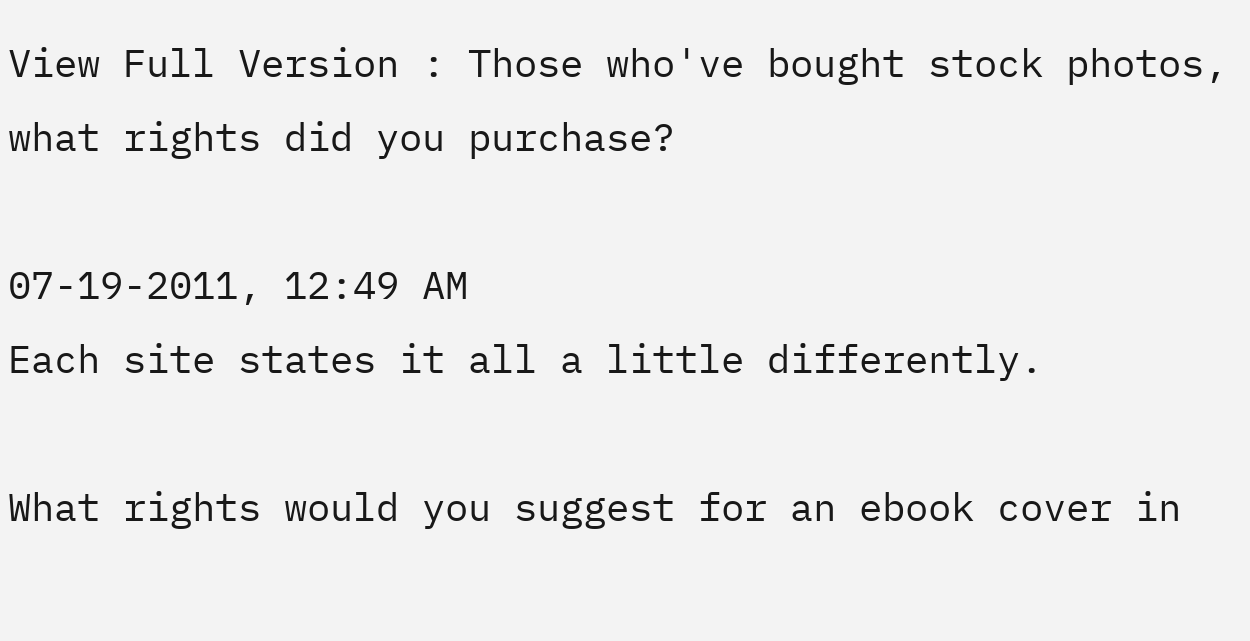View Full Version : Those who've bought stock photos, what rights did you purchase?

07-19-2011, 12:49 AM
Each site states it all a little differently.

What rights would you suggest for an ebook cover in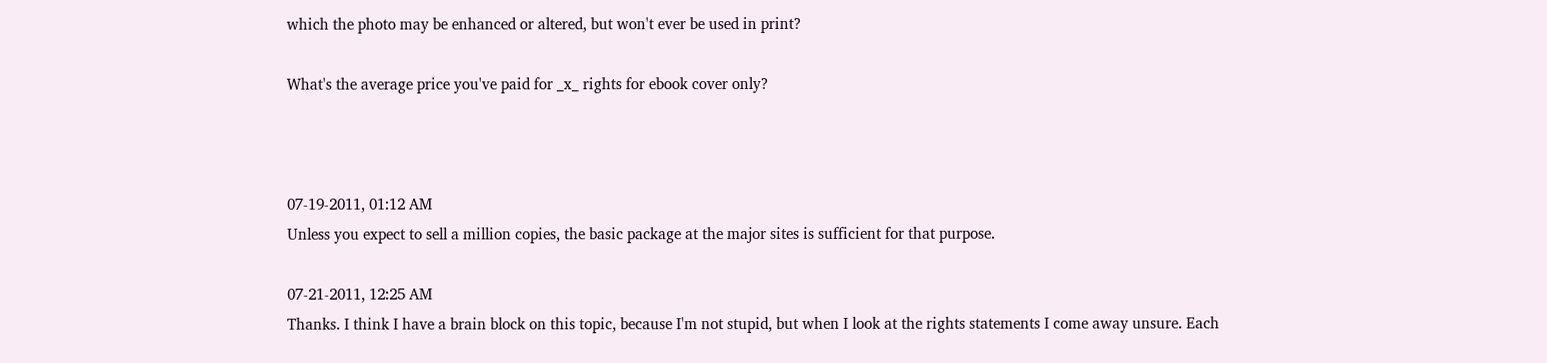which the photo may be enhanced or altered, but won't ever be used in print?

What's the average price you've paid for _x_ rights for ebook cover only?



07-19-2011, 01:12 AM
Unless you expect to sell a million copies, the basic package at the major sites is sufficient for that purpose.

07-21-2011, 12:25 AM
Thanks. I think I have a brain block on this topic, because I'm not stupid, but when I look at the rights statements I come away unsure. Each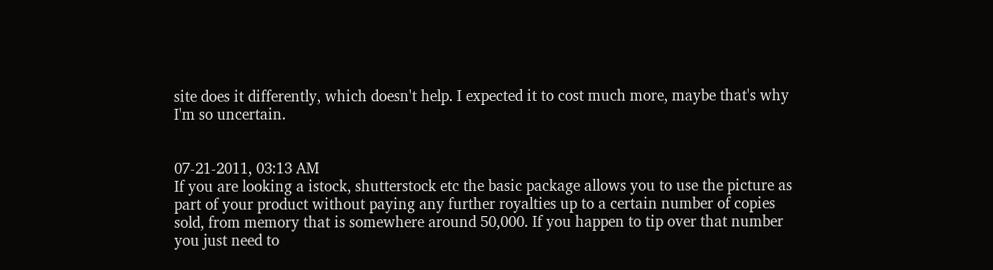site does it differently, which doesn't help. I expected it to cost much more, maybe that's why I'm so uncertain.


07-21-2011, 03:13 AM
If you are looking a istock, shutterstock etc the basic package allows you to use the picture as part of your product without paying any further royalties up to a certain number of copies sold, from memory that is somewhere around 50,000. If you happen to tip over that number you just need to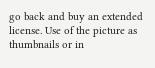go back and buy an extended license. Use of the picture as thumbnails or in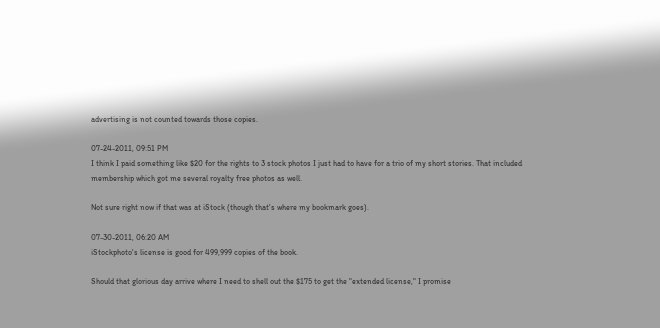advertising is not counted towards those copies.

07-24-2011, 09:51 PM
I think I paid something like $20 for the rights to 3 stock photos I just had to have for a trio of my short stories. That included membership which got me several royalty free photos as well.

Not sure right now if that was at iStock (though that's where my bookmark goes).

07-30-2011, 06:20 AM
iStockphoto's license is good for 499,999 copies of the book.

Should that glorious day arrive where I need to shell out the $175 to get the "extended license," I promise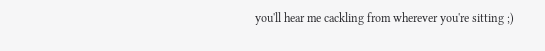you'll hear me cackling from wherever you're sitting ;)